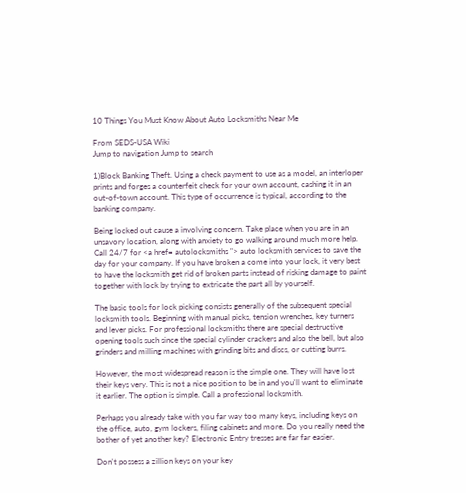10 Things You Must Know About Auto Locksmiths Near Me

From SEDS-USA Wiki
Jump to navigation Jump to search

1)Block Banking Theft. Using a check payment to use as a model, an interloper prints and forges a counterfeit check for your own account, cashing it in an out-of-town account. This type of occurrence is typical, according to the banking company.

Being locked out cause a involving concern. Take place when you are in an unsavory location, along with anxiety to go walking around much more help. Call 24/7 for <a href= autolocksmiths "> auto locksmith services to save the day for your company. If you have broken a come into your lock, it very best to have the locksmith get rid of broken parts instead of risking damage to paint together with lock by trying to extricate the part all by yourself.

The basic tools for lock picking consists generally of the subsequent special locksmith tools. Beginning with manual picks, tension wrenches, key turners and lever picks. For professional locksmiths there are special destructive opening tools such since the special cylinder crackers and also the bell, but also grinders and milling machines with grinding bits and discs, or cutting burrs.

However, the most widespread reason is the simple one. They will have lost their keys very. This is not a nice position to be in and you'll want to eliminate it earlier. The option is simple. Call a professional locksmith.

Perhaps you already take with you far way too many keys, including keys on the office, auto, gym lockers, filing cabinets and more. Do you really need the bother of yet another key? Electronic Entry tresses are far far easier.

Don't possess a zillion keys on your key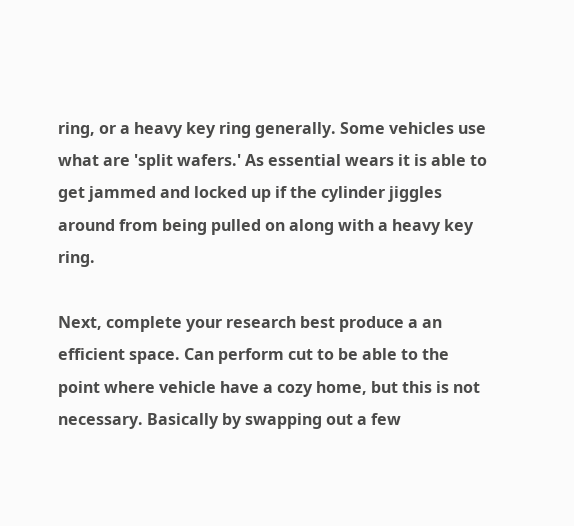ring, or a heavy key ring generally. Some vehicles use what are 'split wafers.' As essential wears it is able to get jammed and locked up if the cylinder jiggles around from being pulled on along with a heavy key ring.

Next, complete your research best produce a an efficient space. Can perform cut to be able to the point where vehicle have a cozy home, but this is not necessary. Basically by swapping out a few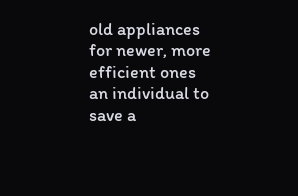old appliances for newer, more efficient ones an individual to save a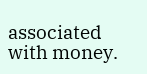associated with money.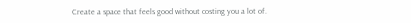Create a space that feels good without costing you a lot of.